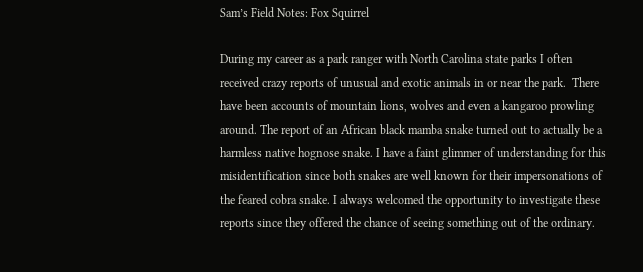Sam’s Field Notes: Fox Squirrel

During my career as a park ranger with North Carolina state parks I often received crazy reports of unusual and exotic animals in or near the park.  There have been accounts of mountain lions, wolves and even a kangaroo prowling around. The report of an African black mamba snake turned out to actually be a harmless native hognose snake. I have a faint glimmer of understanding for this misidentification since both snakes are well known for their impersonations of the feared cobra snake. I always welcomed the opportunity to investigate these reports since they offered the chance of seeing something out of the ordinary.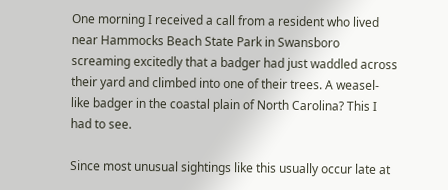One morning I received a call from a resident who lived near Hammocks Beach State Park in Swansboro screaming excitedly that a badger had just waddled across their yard and climbed into one of their trees. A weasel-like badger in the coastal plain of North Carolina? This I had to see.

Since most unusual sightings like this usually occur late at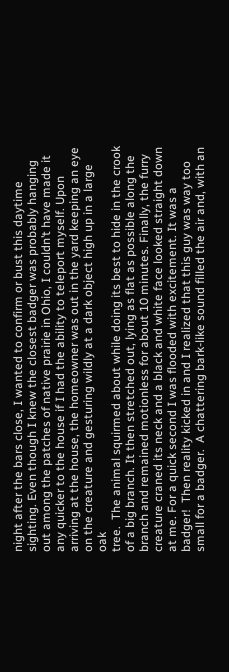night after the bars close, I wanted to confirm or bust this daytime sighting. Even though I knew the closest badger was probably hanging out among the patches of native prairie in Ohio, I couldn’t have made it any quicker to the house if I had the ability to teleport myself. Upon arriving at the house, the homeowner was out in the yard keeping an eye on the creature and gesturing wildly at a dark object high up in a large oak
tree.  The animal squirmed about while doing its best to hide in the crook of a big branch. It then stretched out, lying as flat as possible along the branch and remained motionless for about 10 minutes. Finally, the furry creature craned its neck and a black and white face looked straight down at me. For a quick second I was flooded with excitement. It was a badger!  Then reality kicked in and I realized that this guy was way too small for a badger.  A chattering bark-like sound filled the air and, with an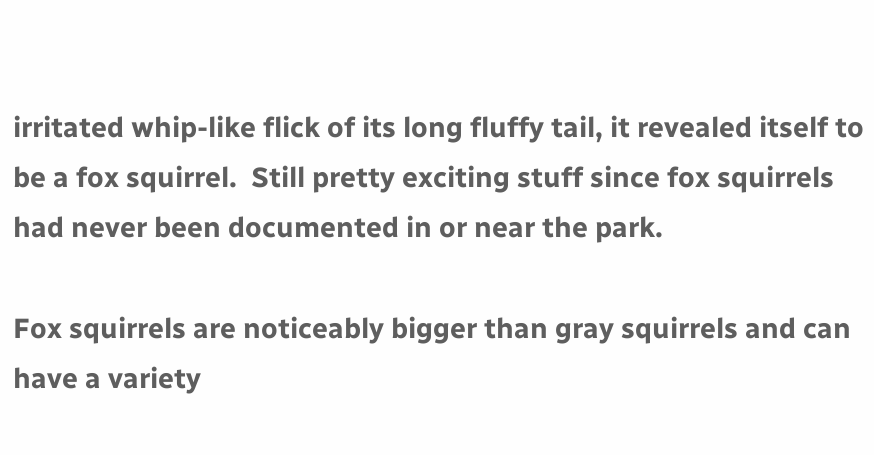irritated whip-like flick of its long fluffy tail, it revealed itself to be a fox squirrel.  Still pretty exciting stuff since fox squirrels had never been documented in or near the park.

Fox squirrels are noticeably bigger than gray squirrels and can have a variety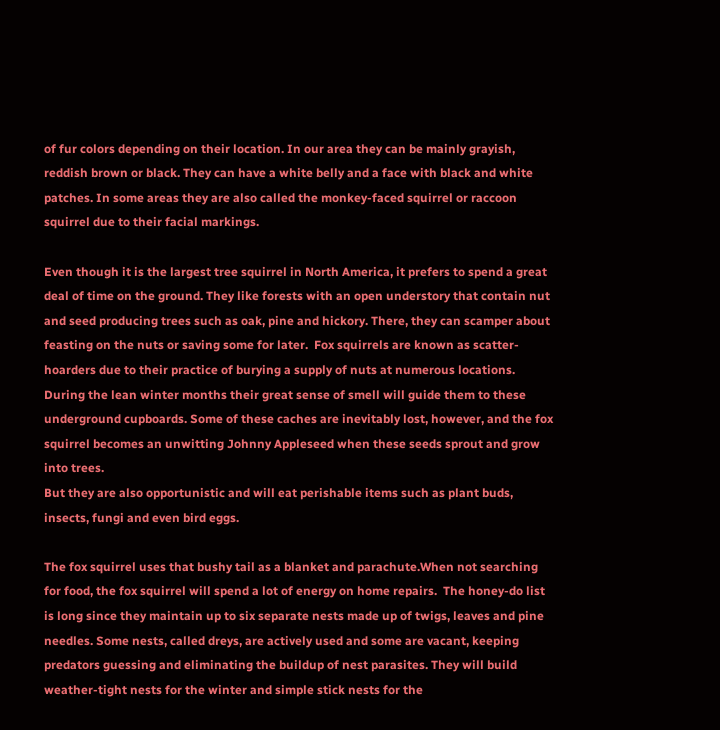of fur colors depending on their location. In our area they can be mainly grayish, reddish brown or black. They can have a white belly and a face with black and white patches. In some areas they are also called the monkey-faced squirrel or raccoon squirrel due to their facial markings.

Even though it is the largest tree squirrel in North America, it prefers to spend a great deal of time on the ground. They like forests with an open understory that contain nut and seed producing trees such as oak, pine and hickory. There, they can scamper about feasting on the nuts or saving some for later.  Fox squirrels are known as scatter-hoarders due to their practice of burying a supply of nuts at numerous locations. During the lean winter months their great sense of smell will guide them to these underground cupboards. Some of these caches are inevitably lost, however, and the fox squirrel becomes an unwitting Johnny Appleseed when these seeds sprout and grow into trees.
But they are also opportunistic and will eat perishable items such as plant buds, insects, fungi and even bird eggs.

The fox squirrel uses that bushy tail as a blanket and parachute.When not searching for food, the fox squirrel will spend a lot of energy on home repairs.  The honey-do list is long since they maintain up to six separate nests made up of twigs, leaves and pine needles. Some nests, called dreys, are actively used and some are vacant, keeping predators guessing and eliminating the buildup of nest parasites. They will build weather-tight nests for the winter and simple stick nests for the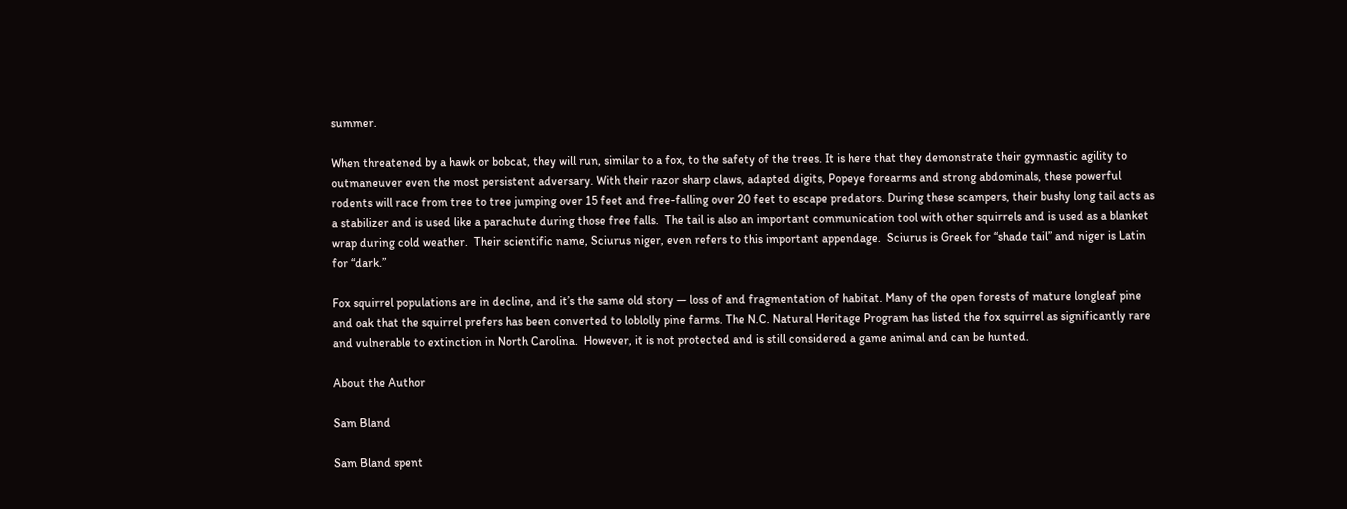summer.

When threatened by a hawk or bobcat, they will run, similar to a fox, to the safety of the trees. It is here that they demonstrate their gymnastic agility to outmaneuver even the most persistent adversary. With their razor sharp claws, adapted digits, Popeye forearms and strong abdominals, these powerful rodents will race from tree to tree jumping over 15 feet and free-falling over 20 feet to escape predators. During these scampers, their bushy long tail acts as a stabilizer and is used like a parachute during those free falls.  The tail is also an important communication tool with other squirrels and is used as a blanket wrap during cold weather.  Their scientific name, Sciurus niger, even refers to this important appendage.  Sciurus is Greek for “shade tail” and niger is Latin for “dark.”

Fox squirrel populations are in decline, and it’s the same old story — loss of and fragmentation of habitat. Many of the open forests of mature longleaf pine and oak that the squirrel prefers has been converted to loblolly pine farms. The N.C. Natural Heritage Program has listed the fox squirrel as significantly rare and vulnerable to extinction in North Carolina.  However, it is not protected and is still considered a game animal and can be hunted.

About the Author

Sam Bland

Sam Bland spent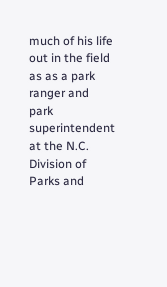much of his life out in the field as as a park ranger and park superintendent at the N.C. Division of Parks and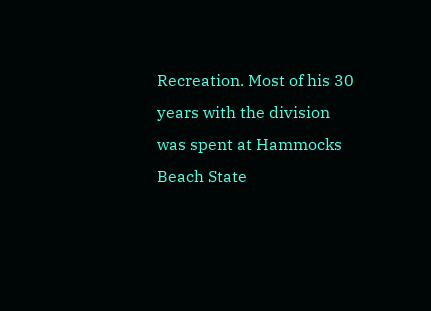Recreation. Most of his 30 years with the division was spent at Hammocks Beach State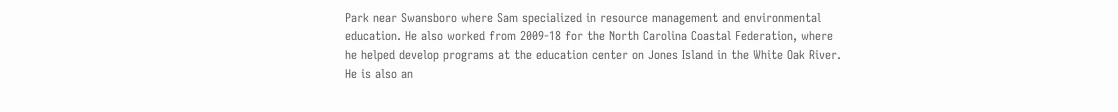Park near Swansboro where Sam specialized in resource management and environmental education. He also worked from 2009-18 for the North Carolina Coastal Federation, where he helped develop programs at the education center on Jones Island in the White Oak River. He is also an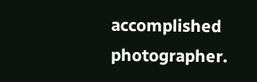accomplished photographer.